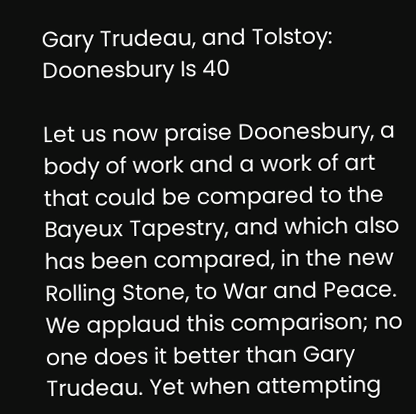Gary Trudeau, and Tolstoy: Doonesbury Is 40

Let us now praise Doonesbury, a body of work and a work of art that could be compared to the Bayeux Tapestry, and which also has been compared, in the new Rolling Stone, to War and Peace. We applaud this comparison; no one does it better than Gary Trudeau. Yet when attempting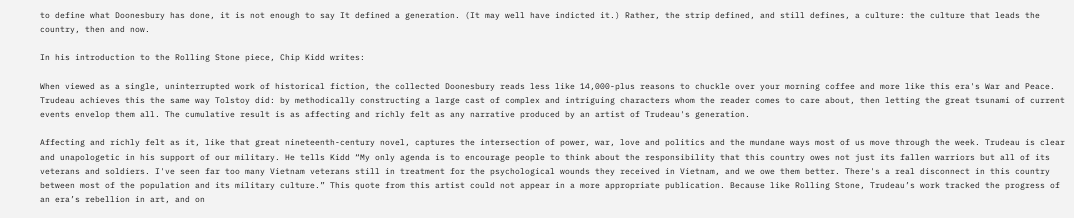to define what Doonesbury has done, it is not enough to say It defined a generation. (It may well have indicted it.) Rather, the strip defined, and still defines, a culture: the culture that leads the country, then and now.

In his introduction to the Rolling Stone piece, Chip Kidd writes:

When viewed as a single, uninterrupted work of historical fiction, the collected Doonesbury reads less like 14,000-plus reasons to chuckle over your morning coffee and more like this era's War and Peace. Trudeau achieves this the same way Tolstoy did: by methodically constructing a large cast of complex and intriguing characters whom the reader comes to care about, then letting the great tsunami of current events envelop them all. The cumulative result is as affecting and richly felt as any narrative produced by an artist of Trudeau's generation.

Affecting and richly felt as it, like that great nineteenth-century novel, captures the intersection of power, war, love and politics and the mundane ways most of us move through the week. Trudeau is clear and unapologetic in his support of our military. He tells Kidd “My only agenda is to encourage people to think about the responsibility that this country owes not just its fallen warriors but all of its veterans and soldiers. I've seen far too many Vietnam veterans still in treatment for the psychological wounds they received in Vietnam, and we owe them better. There's a real disconnect in this country between most of the population and its military culture.” This quote from this artist could not appear in a more appropriate publication. Because like Rolling Stone, Trudeau’s work tracked the progress of an era’s rebellion in art, and on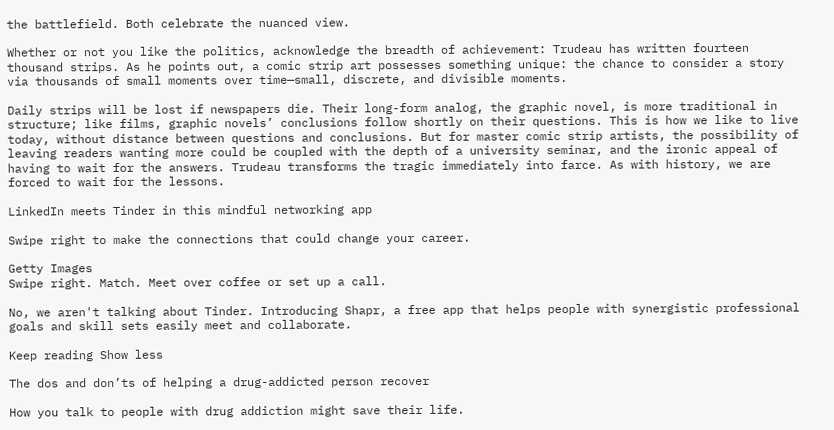the battlefield. Both celebrate the nuanced view.

Whether or not you like the politics, acknowledge the breadth of achievement: Trudeau has written fourteen thousand strips. As he points out, a comic strip art possesses something unique: the chance to consider a story via thousands of small moments over time—small, discrete, and divisible moments.

Daily strips will be lost if newspapers die. Their long-form analog, the graphic novel, is more traditional in structure; like films, graphic novels’ conclusions follow shortly on their questions. This is how we like to live today, without distance between questions and conclusions. But for master comic strip artists, the possibility of leaving readers wanting more could be coupled with the depth of a university seminar, and the ironic appeal of having to wait for the answers. Trudeau transforms the tragic immediately into farce. As with history, we are forced to wait for the lessons.

LinkedIn meets Tinder in this mindful networking app

Swipe right to make the connections that could change your career.

Getty Images
Swipe right. Match. Meet over coffee or set up a call.

No, we aren't talking about Tinder. Introducing Shapr, a free app that helps people with synergistic professional goals and skill sets easily meet and collaborate.

Keep reading Show less

The dos and don’ts of helping a drug-addicted person recover

How you talk to people with drug addiction might save their life.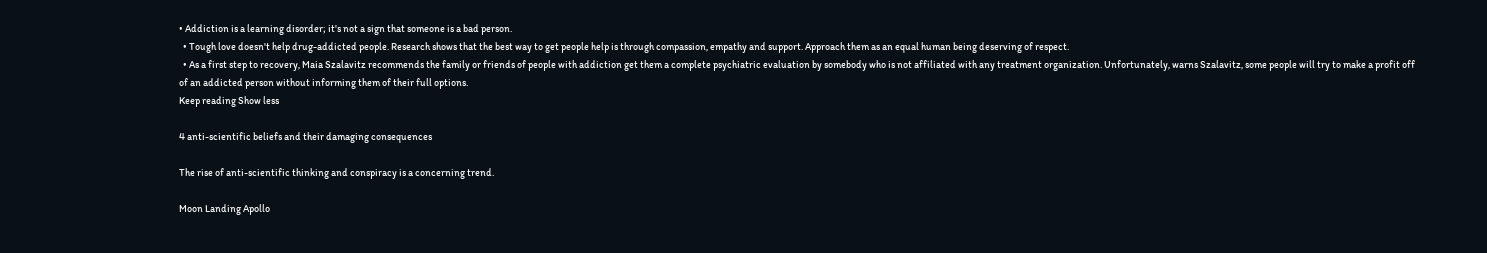• Addiction is a learning disorder; it's not a sign that someone is a bad person.
  • Tough love doesn't help drug-addicted people. Research shows that the best way to get people help is through compassion, empathy and support. Approach them as an equal human being deserving of respect.
  • As a first step to recovery, Maia Szalavitz recommends the family or friends of people with addiction get them a complete psychiatric evaluation by somebody who is not affiliated with any treatment organization. Unfortunately, warns Szalavitz, some people will try to make a profit off of an addicted person without informing them of their full options.
Keep reading Show less

4 anti-scientific beliefs and their damaging consequences

The rise of anti-scientific thinking and conspiracy is a concerning trend.

Moon Landing Apollo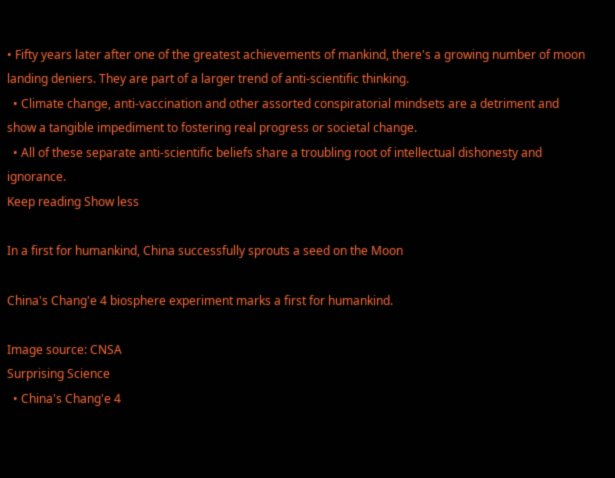• Fifty years later after one of the greatest achievements of mankind, there's a growing number of moon landing deniers. They are part of a larger trend of anti-scientific thinking.
  • Climate change, anti-vaccination and other assorted conspiratorial mindsets are a detriment and show a tangible impediment to fostering real progress or societal change.
  • All of these separate anti-scientific beliefs share a troubling root of intellectual dishonesty and ignorance.
Keep reading Show less

In a first for humankind, China successfully sprouts a seed on the Moon

China's Chang'e 4 biosphere experiment marks a first for humankind.

Image source: CNSA
Surprising Science
  • China's Chang'e 4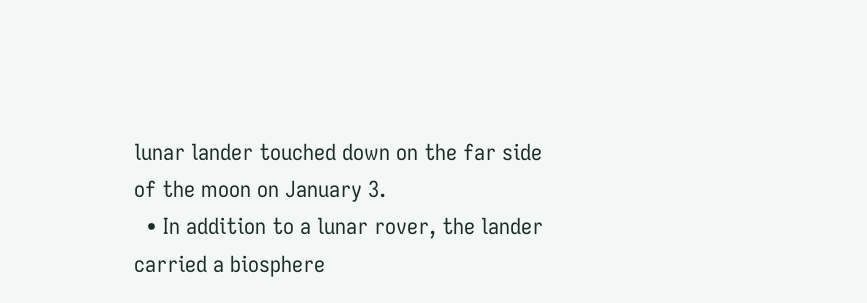lunar lander touched down on the far side of the moon on January 3.
  • In addition to a lunar rover, the lander carried a biosphere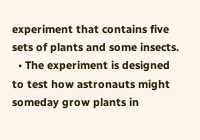experiment that contains five sets of plants and some insects.
  • The experiment is designed to test how astronauts might someday grow plants in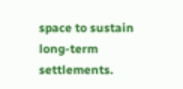space to sustain long-term settlements.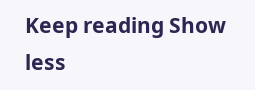Keep reading Show less